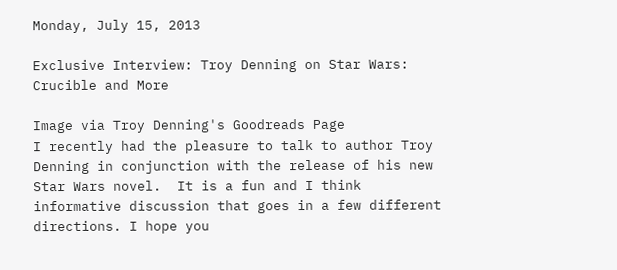Monday, July 15, 2013

Exclusive Interview: Troy Denning on Star Wars: Crucible and More

Image via Troy Denning's Goodreads Page
I recently had the pleasure to talk to author Troy Denning in conjunction with the release of his new Star Wars novel.  It is a fun and I think informative discussion that goes in a few different directions. I hope you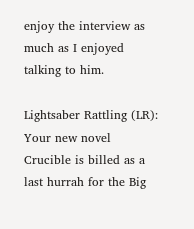enjoy the interview as much as I enjoyed talking to him.

Lightsaber Rattling (LR): Your new novel Crucible is billed as a last hurrah for the Big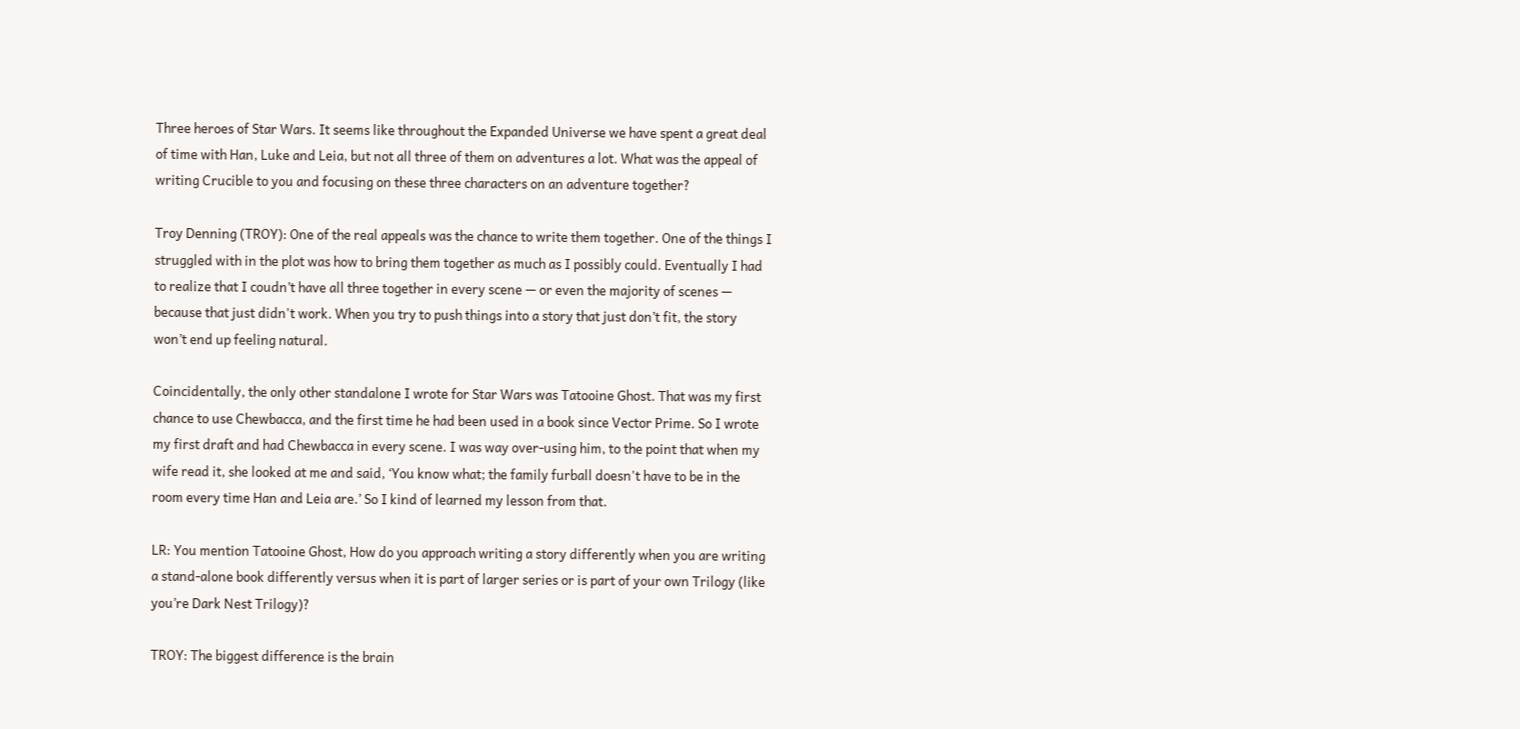Three heroes of Star Wars. It seems like throughout the Expanded Universe we have spent a great deal of time with Han, Luke and Leia, but not all three of them on adventures a lot. What was the appeal of writing Crucible to you and focusing on these three characters on an adventure together?

Troy Denning (TROY): One of the real appeals was the chance to write them together. One of the things I struggled with in the plot was how to bring them together as much as I possibly could. Eventually I had to realize that I coudn’t have all three together in every scene — or even the majority of scenes — because that just didn't work. When you try to push things into a story that just don’t fit, the story won’t end up feeling natural.

Coincidentally, the only other standalone I wrote for Star Wars was Tatooine Ghost. That was my first chance to use Chewbacca, and the first time he had been used in a book since Vector Prime. So I wrote my first draft and had Chewbacca in every scene. I was way over-using him, to the point that when my wife read it, she looked at me and said, ‘You know what; the family furball doesn't have to be in the room every time Han and Leia are.’ So I kind of learned my lesson from that.

LR: You mention Tatooine Ghost, How do you approach writing a story differently when you are writing a stand-alone book differently versus when it is part of larger series or is part of your own Trilogy (like you’re Dark Nest Trilogy)?

TROY: The biggest difference is the brain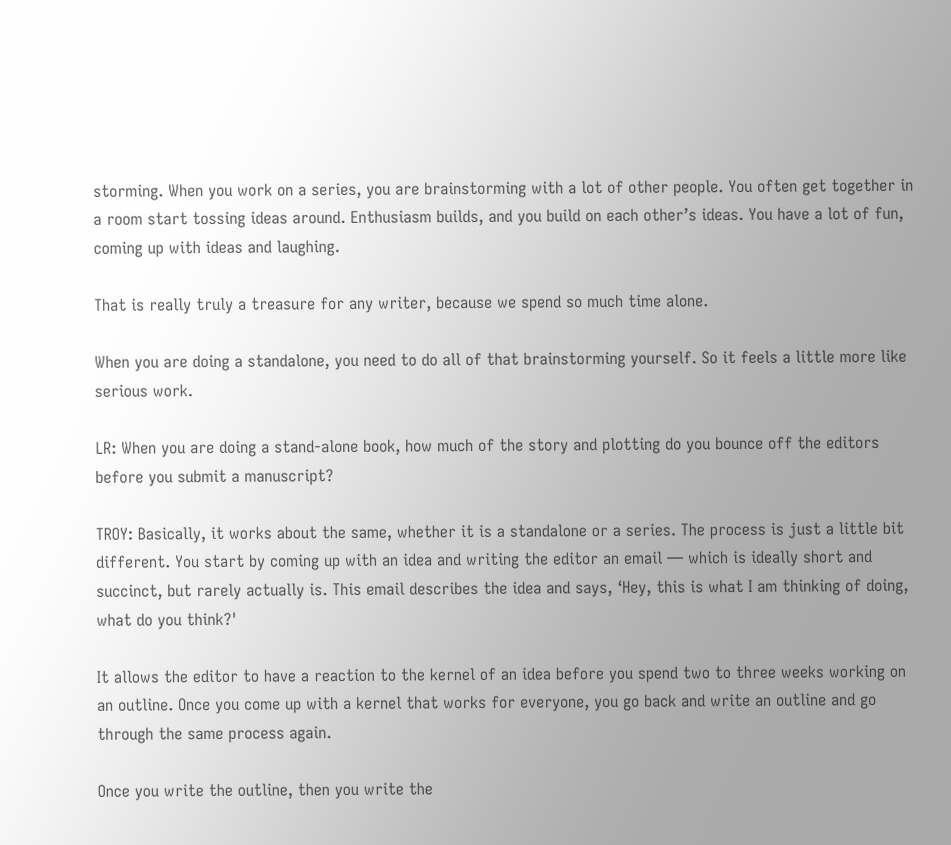storming. When you work on a series, you are brainstorming with a lot of other people. You often get together in a room start tossing ideas around. Enthusiasm builds, and you build on each other’s ideas. You have a lot of fun, coming up with ideas and laughing.

That is really truly a treasure for any writer, because we spend so much time alone.

When you are doing a standalone, you need to do all of that brainstorming yourself. So it feels a little more like serious work.

LR: When you are doing a stand-alone book, how much of the story and plotting do you bounce off the editors before you submit a manuscript?

TROY: Basically, it works about the same, whether it is a standalone or a series. The process is just a little bit different. You start by coming up with an idea and writing the editor an email — which is ideally short and succinct, but rarely actually is. This email describes the idea and says, ‘Hey, this is what I am thinking of doing, what do you think?'

It allows the editor to have a reaction to the kernel of an idea before you spend two to three weeks working on an outline. Once you come up with a kernel that works for everyone, you go back and write an outline and go through the same process again.

Once you write the outline, then you write the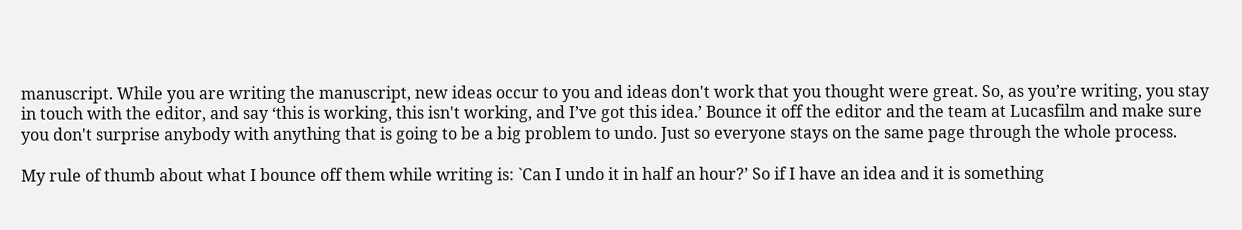manuscript. While you are writing the manuscript, new ideas occur to you and ideas don't work that you thought were great. So, as you’re writing, you stay in touch with the editor, and say ‘this is working, this isn't working, and I’ve got this idea.’ Bounce it off the editor and the team at Lucasfilm and make sure you don't surprise anybody with anything that is going to be a big problem to undo. Just so everyone stays on the same page through the whole process.

My rule of thumb about what I bounce off them while writing is: `Can I undo it in half an hour?’ So if I have an idea and it is something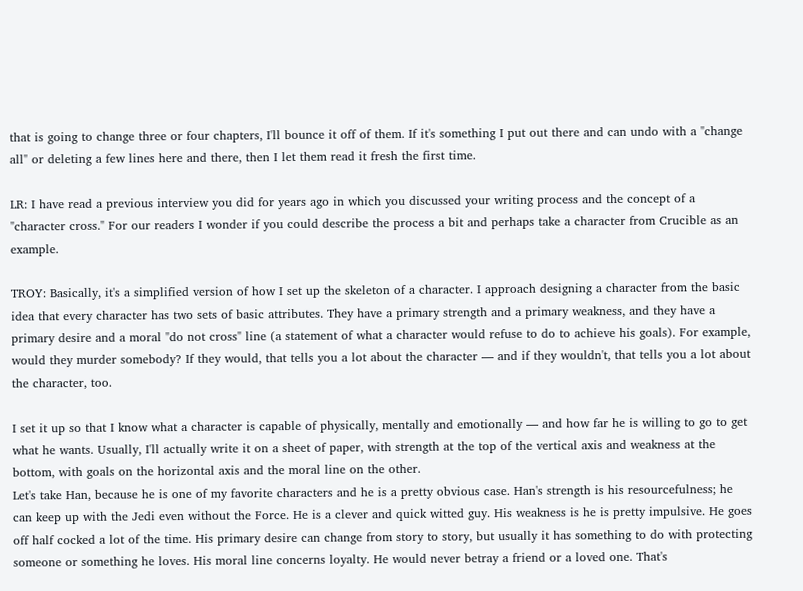that is going to change three or four chapters, I'll bounce it off of them. If it's something I put out there and can undo with a "change all" or deleting a few lines here and there, then I let them read it fresh the first time.

LR: I have read a previous interview you did for years ago in which you discussed your writing process and the concept of a "character cross." For our readers I wonder if you could describe the process a bit and perhaps take a character from Crucible as an example.

TROY: Basically, it's a simplified version of how I set up the skeleton of a character. I approach designing a character from the basic idea that every character has two sets of basic attributes. They have a primary strength and a primary weakness, and they have a primary desire and a moral "do not cross" line (a statement of what a character would refuse to do to achieve his goals). For example, would they murder somebody? If they would, that tells you a lot about the character — and if they wouldn't, that tells you a lot about the character, too.

I set it up so that I know what a character is capable of physically, mentally and emotionally — and how far he is willing to go to get what he wants. Usually, I'll actually write it on a sheet of paper, with strength at the top of the vertical axis and weakness at the bottom, with goals on the horizontal axis and the moral line on the other.
Let's take Han, because he is one of my favorite characters and he is a pretty obvious case. Han's strength is his resourcefulness; he can keep up with the Jedi even without the Force. He is a clever and quick witted guy. His weakness is he is pretty impulsive. He goes off half cocked a lot of the time. His primary desire can change from story to story, but usually it has something to do with protecting someone or something he loves. His moral line concerns loyalty. He would never betray a friend or a loved one. That's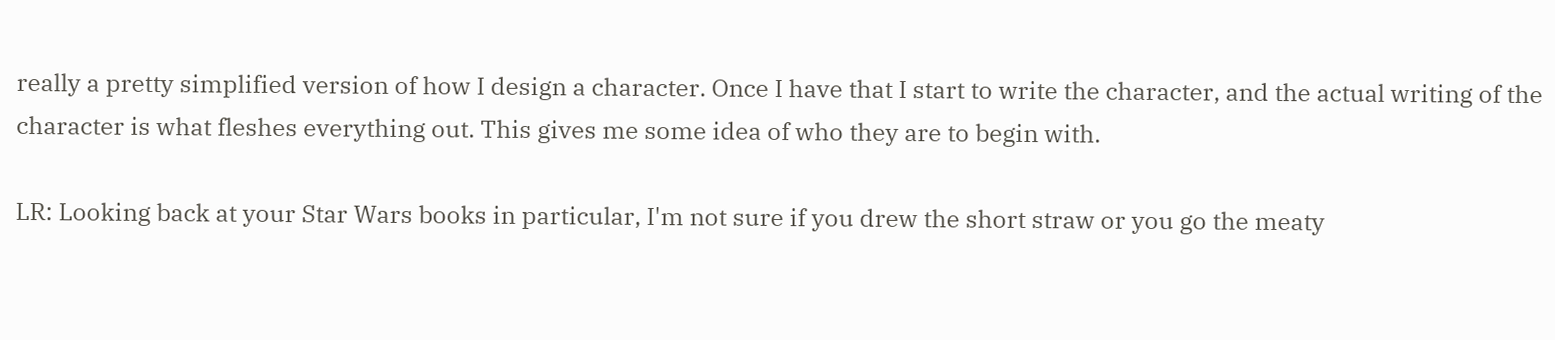really a pretty simplified version of how I design a character. Once I have that I start to write the character, and the actual writing of the character is what fleshes everything out. This gives me some idea of who they are to begin with.

LR: Looking back at your Star Wars books in particular, I'm not sure if you drew the short straw or you go the meaty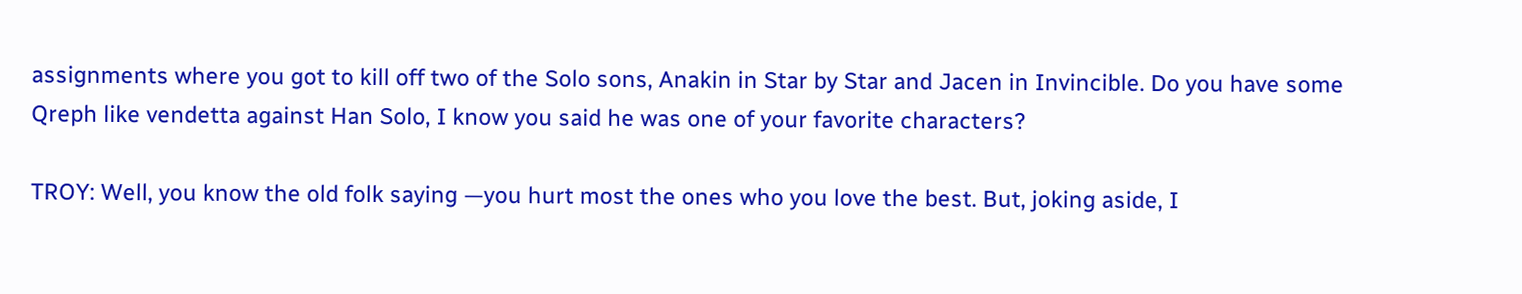assignments where you got to kill off two of the Solo sons, Anakin in Star by Star and Jacen in Invincible. Do you have some Qreph like vendetta against Han Solo, I know you said he was one of your favorite characters?

TROY: Well, you know the old folk saying —you hurt most the ones who you love the best. But, joking aside, I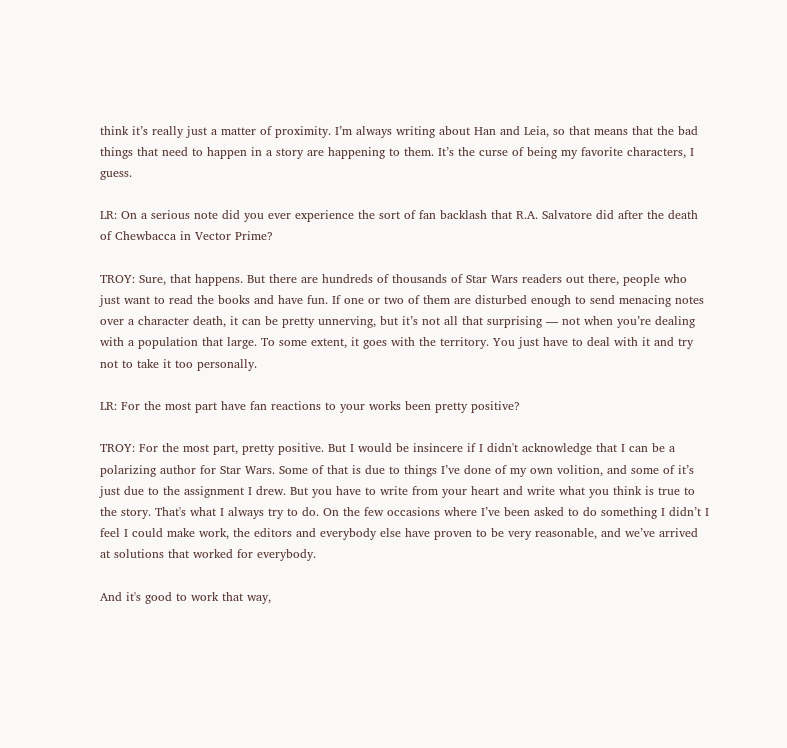think it’s really just a matter of proximity. I’m always writing about Han and Leia, so that means that the bad things that need to happen in a story are happening to them. It’s the curse of being my favorite characters, I guess.

LR: On a serious note did you ever experience the sort of fan backlash that R.A. Salvatore did after the death of Chewbacca in Vector Prime?

TROY: Sure, that happens. But there are hundreds of thousands of Star Wars readers out there, people who just want to read the books and have fun. If one or two of them are disturbed enough to send menacing notes over a character death, it can be pretty unnerving, but it’s not all that surprising — not when you’re dealing with a population that large. To some extent, it goes with the territory. You just have to deal with it and try not to take it too personally.

LR: For the most part have fan reactions to your works been pretty positive?

TROY: For the most part, pretty positive. But I would be insincere if I didn't acknowledge that I can be a polarizing author for Star Wars. Some of that is due to things I’ve done of my own volition, and some of it’s just due to the assignment I drew. But you have to write from your heart and write what you think is true to the story. That's what I always try to do. On the few occasions where I’ve been asked to do something I didn’t I feel I could make work, the editors and everybody else have proven to be very reasonable, and we’ve arrived at solutions that worked for everybody.

And it's good to work that way,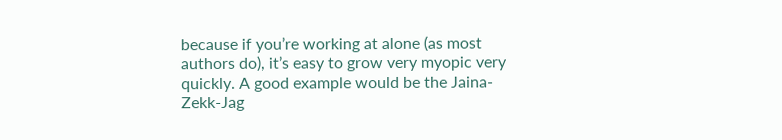because if you’re working at alone (as most authors do), it’s easy to grow very myopic very quickly. A good example would be the Jaina-Zekk-Jag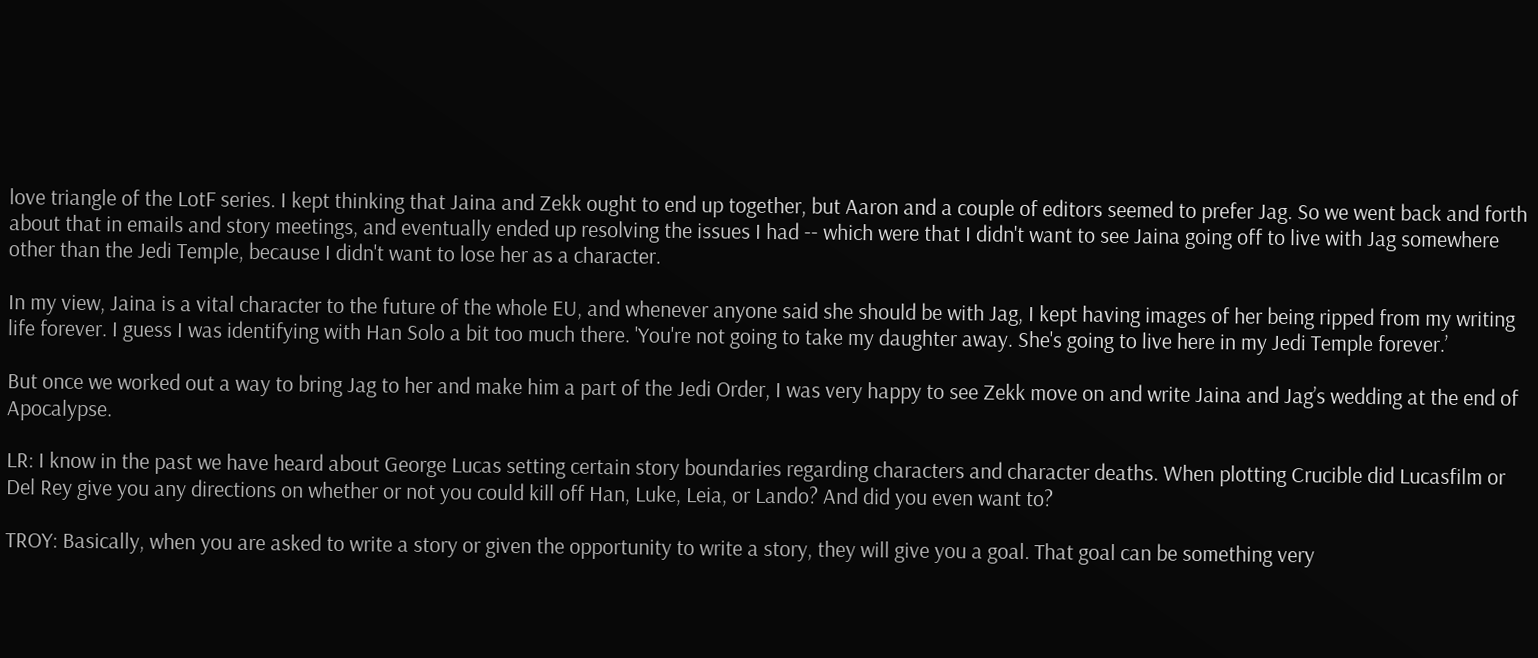love triangle of the LotF series. I kept thinking that Jaina and Zekk ought to end up together, but Aaron and a couple of editors seemed to prefer Jag. So we went back and forth about that in emails and story meetings, and eventually ended up resolving the issues I had -- which were that I didn't want to see Jaina going off to live with Jag somewhere other than the Jedi Temple, because I didn't want to lose her as a character.

In my view, Jaina is a vital character to the future of the whole EU, and whenever anyone said she should be with Jag, I kept having images of her being ripped from my writing life forever. I guess I was identifying with Han Solo a bit too much there. 'You're not going to take my daughter away. She's going to live here in my Jedi Temple forever.’

But once we worked out a way to bring Jag to her and make him a part of the Jedi Order, I was very happy to see Zekk move on and write Jaina and Jag’s wedding at the end of Apocalypse.

LR: I know in the past we have heard about George Lucas setting certain story boundaries regarding characters and character deaths. When plotting Crucible did Lucasfilm or Del Rey give you any directions on whether or not you could kill off Han, Luke, Leia, or Lando? And did you even want to?

TROY: Basically, when you are asked to write a story or given the opportunity to write a story, they will give you a goal. That goal can be something very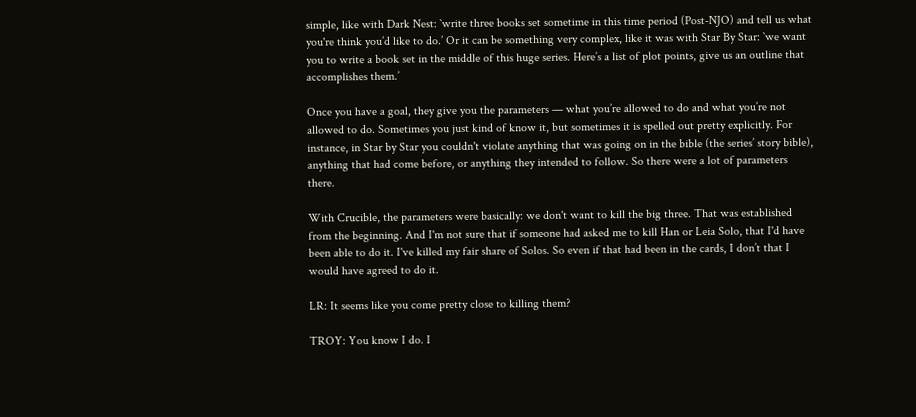simple, like with Dark Nest: `write three books set sometime in this time period (Post-NJO) and tell us what you're think you’d like to do.’ Or it can be something very complex, like it was with Star By Star: `we want you to write a book set in the middle of this huge series. Here’s a list of plot points, give us an outline that accomplishes them.’

Once you have a goal, they give you the parameters — what you’re allowed to do and what you’re not allowed to do. Sometimes you just kind of know it, but sometimes it is spelled out pretty explicitly. For instance, in Star by Star you couldn't violate anything that was going on in the bible (the series’ story bible), anything that had come before, or anything they intended to follow. So there were a lot of parameters there.

With Crucible, the parameters were basically: we don't want to kill the big three. That was established from the beginning. And I'm not sure that if someone had asked me to kill Han or Leia Solo, that I'd have been able to do it. I've killed my fair share of Solos. So even if that had been in the cards, I don’t that I would have agreed to do it.

LR: It seems like you come pretty close to killing them?

TROY: You know I do. I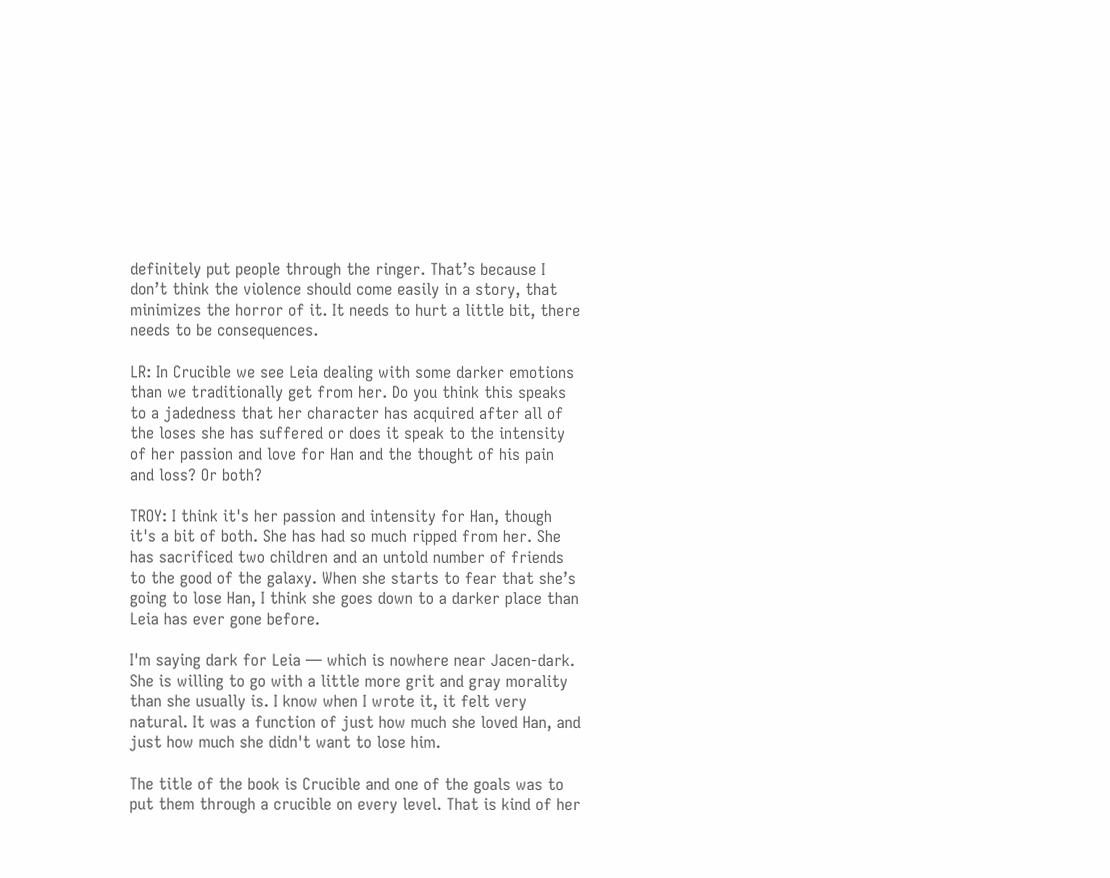definitely put people through the ringer. That’s because I don’t think the violence should come easily in a story, that minimizes the horror of it. It needs to hurt a little bit, there needs to be consequences.

LR: In Crucible we see Leia dealing with some darker emotions than we traditionally get from her. Do you think this speaks to a jadedness that her character has acquired after all of the loses she has suffered or does it speak to the intensity of her passion and love for Han and the thought of his pain and loss? Or both?

TROY: I think it's her passion and intensity for Han, though it's a bit of both. She has had so much ripped from her. She has sacrificed two children and an untold number of friends to the good of the galaxy. When she starts to fear that she’s going to lose Han, I think she goes down to a darker place than Leia has ever gone before.

I'm saying dark for Leia — which is nowhere near Jacen-dark. She is willing to go with a little more grit and gray morality than she usually is. I know when I wrote it, it felt very natural. It was a function of just how much she loved Han, and just how much she didn't want to lose him.

The title of the book is Crucible and one of the goals was to put them through a crucible on every level. That is kind of her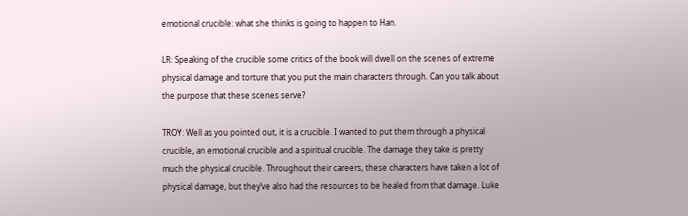emotional crucible: what she thinks is going to happen to Han.

LR: Speaking of the crucible some critics of the book will dwell on the scenes of extreme physical damage and torture that you put the main characters through. Can you talk about the purpose that these scenes serve?

TROY: Well as you pointed out, it is a crucible. I wanted to put them through a physical crucible, an emotional crucible and a spiritual crucible. The damage they take is pretty much the physical crucible. Throughout their careers, these characters have taken a lot of physical damage, but they’ve also had the resources to be healed from that damage. Luke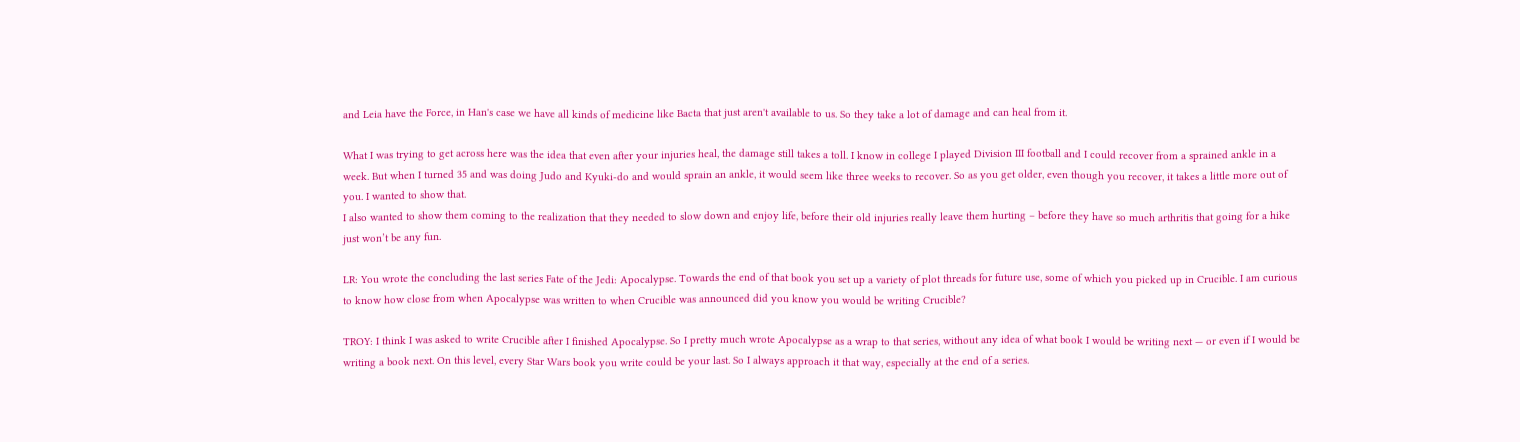and Leia have the Force, in Han's case we have all kinds of medicine like Bacta that just aren't available to us. So they take a lot of damage and can heal from it.

What I was trying to get across here was the idea that even after your injuries heal, the damage still takes a toll. I know in college I played Division III football and I could recover from a sprained ankle in a week. But when I turned 35 and was doing Judo and Kyuki-do and would sprain an ankle, it would seem like three weeks to recover. So as you get older, even though you recover, it takes a little more out of you. I wanted to show that.
I also wanted to show them coming to the realization that they needed to slow down and enjoy life, before their old injuries really leave them hurting – before they have so much arthritis that going for a hike just won’t be any fun.

LR: You wrote the concluding the last series Fate of the Jedi: Apocalypse. Towards the end of that book you set up a variety of plot threads for future use, some of which you picked up in Crucible. I am curious to know how close from when Apocalypse was written to when Crucible was announced did you know you would be writing Crucible?

TROY: I think I was asked to write Crucible after I finished Apocalypse. So I pretty much wrote Apocalypse as a wrap to that series, without any idea of what book I would be writing next — or even if I would be writing a book next. On this level, every Star Wars book you write could be your last. So I always approach it that way, especially at the end of a series.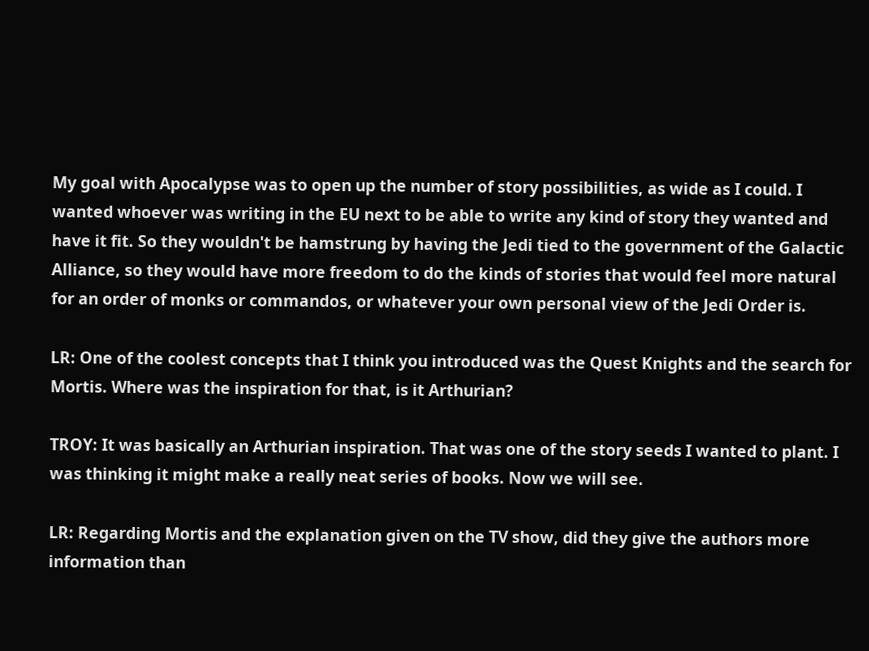My goal with Apocalypse was to open up the number of story possibilities, as wide as I could. I wanted whoever was writing in the EU next to be able to write any kind of story they wanted and have it fit. So they wouldn't be hamstrung by having the Jedi tied to the government of the Galactic Alliance, so they would have more freedom to do the kinds of stories that would feel more natural for an order of monks or commandos, or whatever your own personal view of the Jedi Order is.

LR: One of the coolest concepts that I think you introduced was the Quest Knights and the search for Mortis. Where was the inspiration for that, is it Arthurian?

TROY: It was basically an Arthurian inspiration. That was one of the story seeds I wanted to plant. I was thinking it might make a really neat series of books. Now we will see.

LR: Regarding Mortis and the explanation given on the TV show, did they give the authors more information than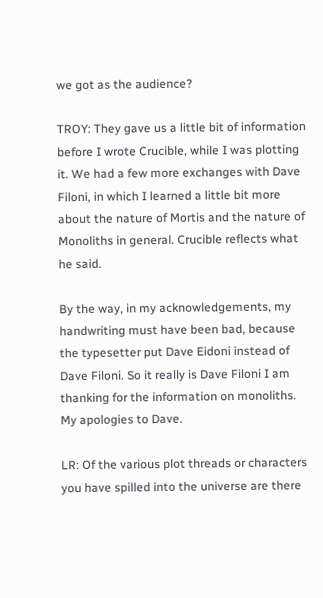we got as the audience?

TROY: They gave us a little bit of information before I wrote Crucible, while I was plotting it. We had a few more exchanges with Dave Filoni, in which I learned a little bit more about the nature of Mortis and the nature of Monoliths in general. Crucible reflects what he said.

By the way, in my acknowledgements, my handwriting must have been bad, because the typesetter put Dave Eidoni instead of Dave Filoni. So it really is Dave Filoni I am thanking for the information on monoliths. My apologies to Dave.

LR: Of the various plot threads or characters you have spilled into the universe are there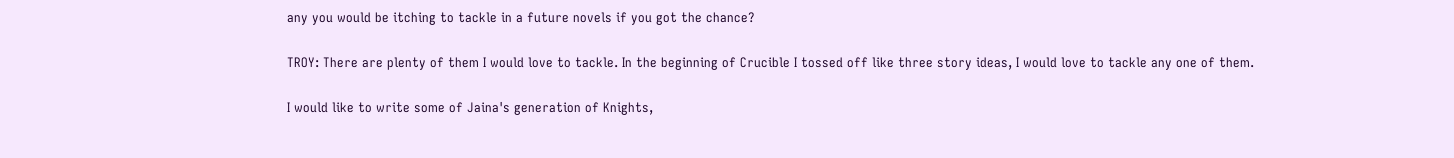any you would be itching to tackle in a future novels if you got the chance?

TROY: There are plenty of them I would love to tackle. In the beginning of Crucible I tossed off like three story ideas, I would love to tackle any one of them.

I would like to write some of Jaina's generation of Knights,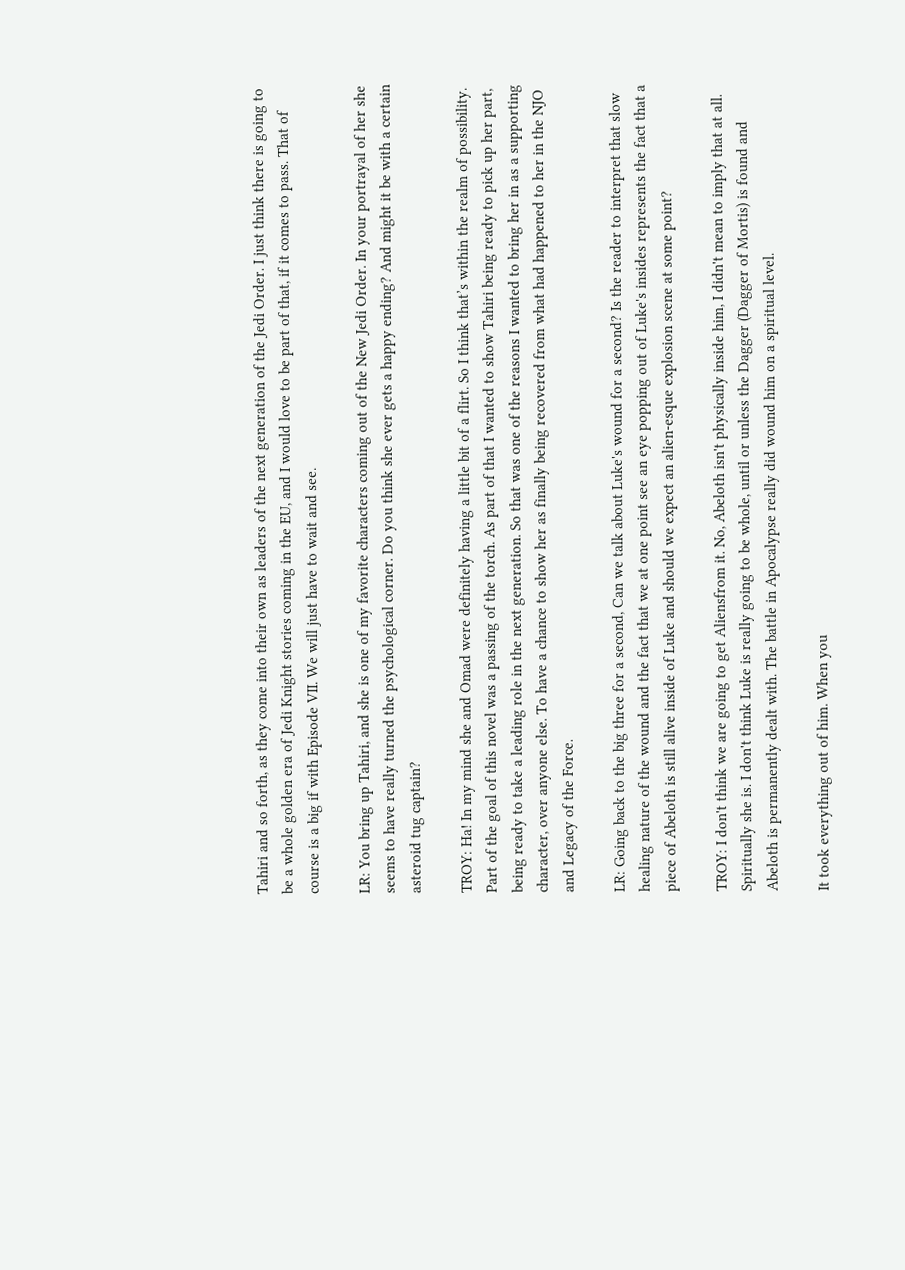Tahiri and so forth, as they come into their own as leaders of the next generation of the Jedi Order. I just think there is going to be a whole golden era of Jedi Knight stories coming in the EU, and I would love to be part of that, if it comes to pass. That of course is a big if with Episode VII. We will just have to wait and see.

LR: You bring up Tahiri, and she is one of my favorite characters coming out of the New Jedi Order. In your portrayal of her she seems to have really turned the psychological corner. Do you think she ever gets a happy ending? And might it be with a certain asteroid tug captain?

TROY: Ha! In my mind she and Omad were definitely having a little bit of a flirt. So I think that’s within the realm of possibility. Part of the goal of this novel was a passing of the torch. As part of that I wanted to show Tahiri being ready to pick up her part, being ready to take a leading role in the next generation. So that was one of the reasons I wanted to bring her in as a supporting character, over anyone else. To have a chance to show her as finally being recovered from what had happened to her in the NJO and Legacy of the Force.

LR: Going back to the big three for a second, Can we talk about Luke's wound for a second? Is the reader to interpret that slow healing nature of the wound and the fact that we at one point see an eye popping out of Luke's insides represents the fact that a piece of Abeloth is still alive inside of Luke and should we expect an alien-esque explosion scene at some point?

TROY: I don't think we are going to get Aliensfrom it. No, Abeloth isn't physically inside him, I didn't mean to imply that at all. Spiritually she is. I don't think Luke is really going to be whole, until or unless the Dagger (Dagger of Mortis) is found and Abeloth is permanently dealt with. The battle in Apocalypse really did wound him on a spiritual level.

It took everything out of him. When you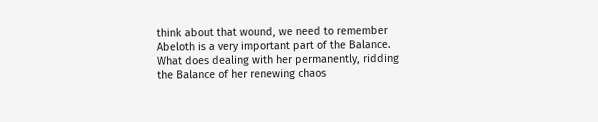think about that wound, we need to remember Abeloth is a very important part of the Balance. What does dealing with her permanently, ridding the Balance of her renewing chaos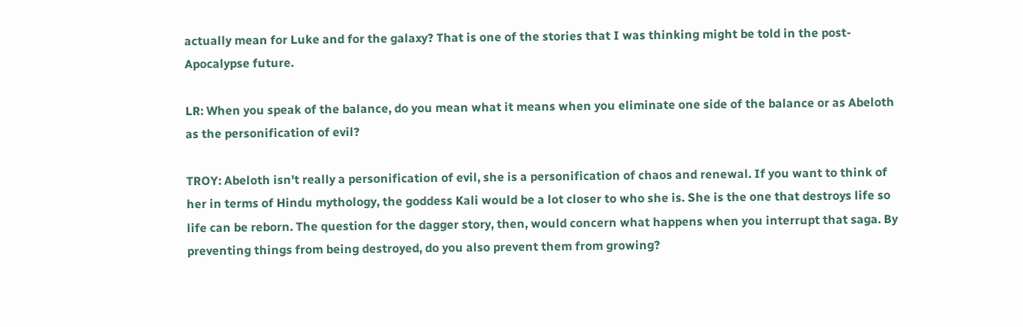actually mean for Luke and for the galaxy? That is one of the stories that I was thinking might be told in the post-Apocalypse future.

LR: When you speak of the balance, do you mean what it means when you eliminate one side of the balance or as Abeloth as the personification of evil?

TROY: Abeloth isn't really a personification of evil, she is a personification of chaos and renewal. If you want to think of her in terms of Hindu mythology, the goddess Kali would be a lot closer to who she is. She is the one that destroys life so life can be reborn. The question for the dagger story, then, would concern what happens when you interrupt that saga. By preventing things from being destroyed, do you also prevent them from growing?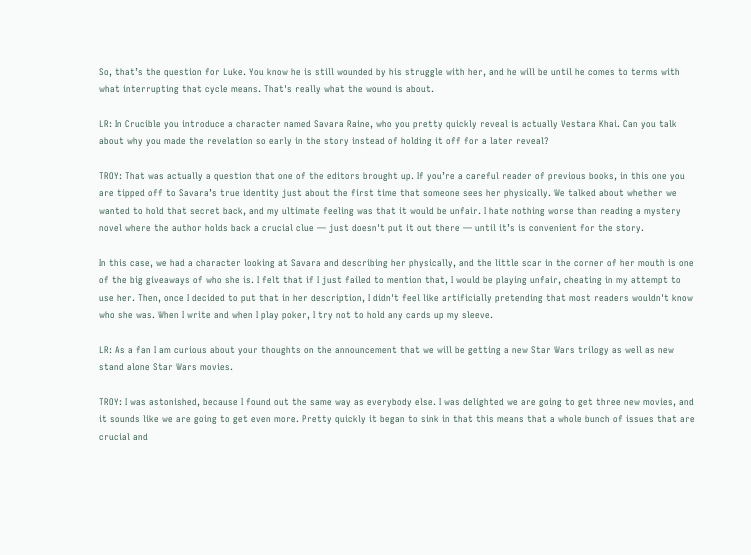So, that’s the question for Luke. You know he is still wounded by his struggle with her, and he will be until he comes to terms with what interrupting that cycle means. That's really what the wound is about.

LR: In Crucible you introduce a character named Savara Raine, who you pretty quickly reveal is actually Vestara Khai. Can you talk about why you made the revelation so early in the story instead of holding it off for a later reveal?

TROY: That was actually a question that one of the editors brought up. If you’re a careful reader of previous books, in this one you are tipped off to Savara’s true identity just about the first time that someone sees her physically. We talked about whether we wanted to hold that secret back, and my ultimate feeling was that it would be unfair. I hate nothing worse than reading a mystery novel where the author holds back a crucial clue — just doesn't put it out there — until it’s is convenient for the story.

In this case, we had a character looking at Savara and describing her physically, and the little scar in the corner of her mouth is one of the big giveaways of who she is. I felt that if I just failed to mention that, I would be playing unfair, cheating in my attempt to use her. Then, once I decided to put that in her description, I didn't feel like artificially pretending that most readers wouldn't know who she was. When I write and when I play poker, I try not to hold any cards up my sleeve.

LR: As a fan I am curious about your thoughts on the announcement that we will be getting a new Star Wars trilogy as well as new stand alone Star Wars movies.

TROY: I was astonished, because I found out the same way as everybody else. I was delighted we are going to get three new movies, and it sounds like we are going to get even more. Pretty quickly it began to sink in that this means that a whole bunch of issues that are crucial and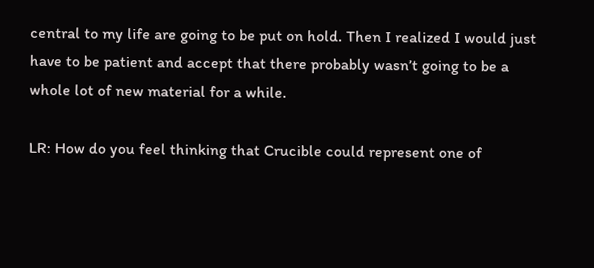central to my life are going to be put on hold. Then I realized I would just have to be patient and accept that there probably wasn’t going to be a whole lot of new material for a while.

LR: How do you feel thinking that Crucible could represent one of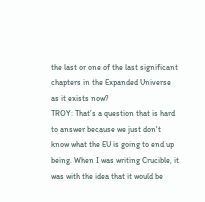the last or one of the last significant chapters in the Expanded Universe as it exists now?
TROY: That’s a question that is hard to answer because we just don't know what the EU is going to end up being. When I was writing Crucible, it was with the idea that it would be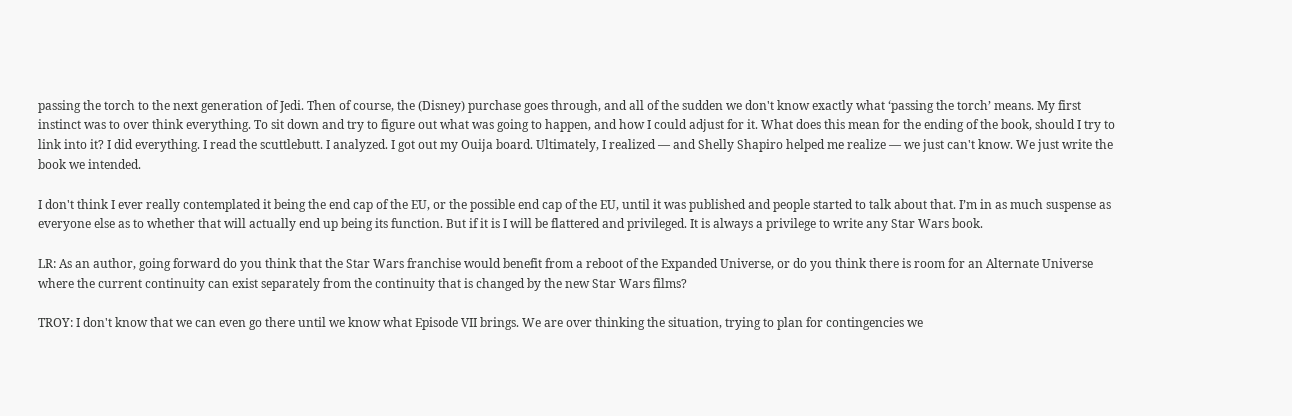passing the torch to the next generation of Jedi. Then of course, the (Disney) purchase goes through, and all of the sudden we don't know exactly what ‘passing the torch’ means. My first instinct was to over think everything. To sit down and try to figure out what was going to happen, and how I could adjust for it. What does this mean for the ending of the book, should I try to link into it? I did everything. I read the scuttlebutt. I analyzed. I got out my Ouija board. Ultimately, I realized — and Shelly Shapiro helped me realize — we just can't know. We just write the book we intended.

I don't think I ever really contemplated it being the end cap of the EU, or the possible end cap of the EU, until it was published and people started to talk about that. I’m in as much suspense as everyone else as to whether that will actually end up being its function. But if it is I will be flattered and privileged. It is always a privilege to write any Star Wars book.

LR: As an author, going forward do you think that the Star Wars franchise would benefit from a reboot of the Expanded Universe, or do you think there is room for an Alternate Universe where the current continuity can exist separately from the continuity that is changed by the new Star Wars films?

TROY: I don't know that we can even go there until we know what Episode VII brings. We are over thinking the situation, trying to plan for contingencies we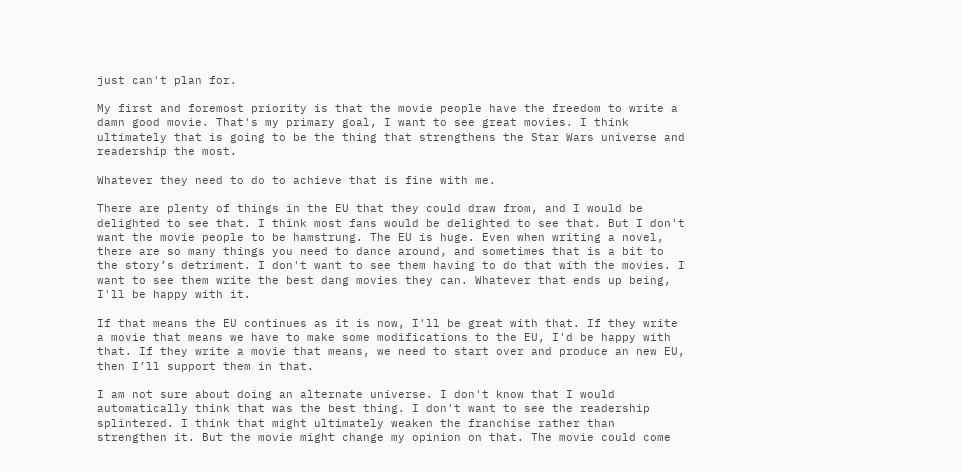just can't plan for.

My first and foremost priority is that the movie people have the freedom to write a damn good movie. That's my primary goal, I want to see great movies. I think ultimately that is going to be the thing that strengthens the Star Wars universe and readership the most.

Whatever they need to do to achieve that is fine with me.

There are plenty of things in the EU that they could draw from, and I would be delighted to see that. I think most fans would be delighted to see that. But I don't want the movie people to be hamstrung. The EU is huge. Even when writing a novel, there are so many things you need to dance around, and sometimes that is a bit to the story’s detriment. I don't want to see them having to do that with the movies. I want to see them write the best dang movies they can. Whatever that ends up being, I'll be happy with it.

If that means the EU continues as it is now, I'll be great with that. If they write a movie that means we have to make some modifications to the EU, I'd be happy with that. If they write a movie that means, we need to start over and produce an new EU, then I’ll support them in that.

I am not sure about doing an alternate universe. I don't know that I would automatically think that was the best thing. I don't want to see the readership splintered. I think that might ultimately weaken the franchise rather than strengthen it. But the movie might change my opinion on that. The movie could come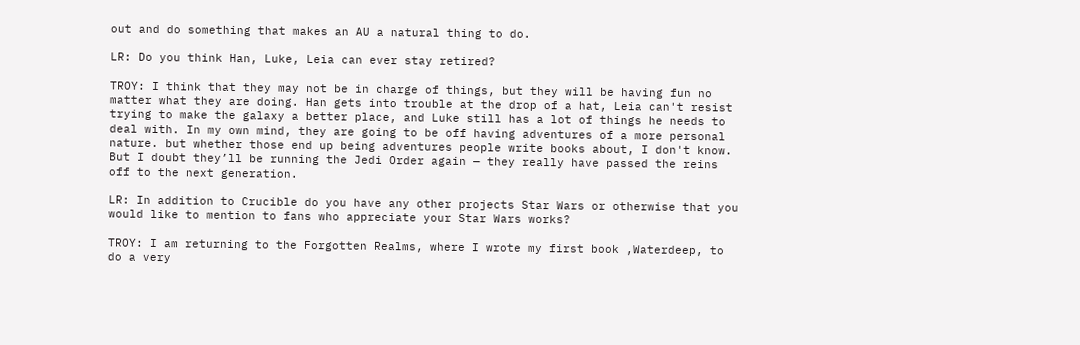out and do something that makes an AU a natural thing to do.

LR: Do you think Han, Luke, Leia can ever stay retired?

TROY: I think that they may not be in charge of things, but they will be having fun no matter what they are doing. Han gets into trouble at the drop of a hat, Leia can't resist trying to make the galaxy a better place, and Luke still has a lot of things he needs to deal with. In my own mind, they are going to be off having adventures of a more personal nature. but whether those end up being adventures people write books about, I don't know. But I doubt they’ll be running the Jedi Order again — they really have passed the reins off to the next generation.

LR: In addition to Crucible do you have any other projects Star Wars or otherwise that you would like to mention to fans who appreciate your Star Wars works?

TROY: I am returning to the Forgotten Realms, where I wrote my first book ,Waterdeep, to do a very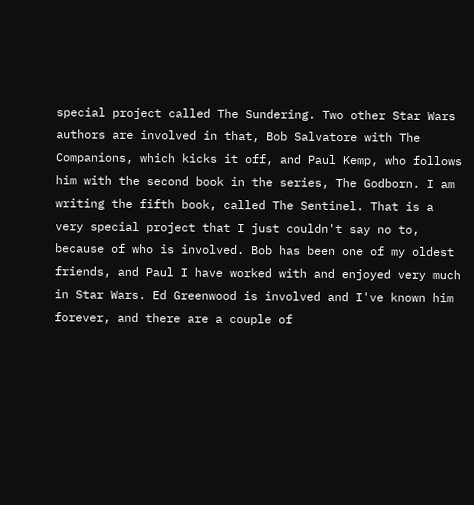special project called The Sundering. Two other Star Wars authors are involved in that, Bob Salvatore with The Companions, which kicks it off, and Paul Kemp, who follows him with the second book in the series, The Godborn. I am writing the fifth book, called The Sentinel. That is a very special project that I just couldn't say no to, because of who is involved. Bob has been one of my oldest friends, and Paul I have worked with and enjoyed very much in Star Wars. Ed Greenwood is involved and I've known him forever, and there are a couple of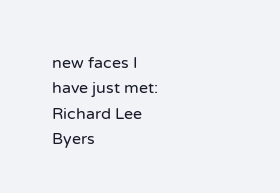new faces I have just met: Richard Lee Byers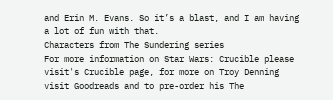and Erin M. Evans. So it’s a blast, and I am having a lot of fun with that.
Characters from The Sundering series
For more information on Star Wars: Crucible please visit's Crucible page, for more on Troy Denning visit Goodreads and to pre-order his The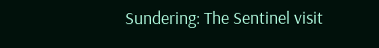Sundering: The Sentinel visit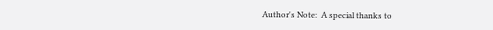Author's Note:  A special thanks to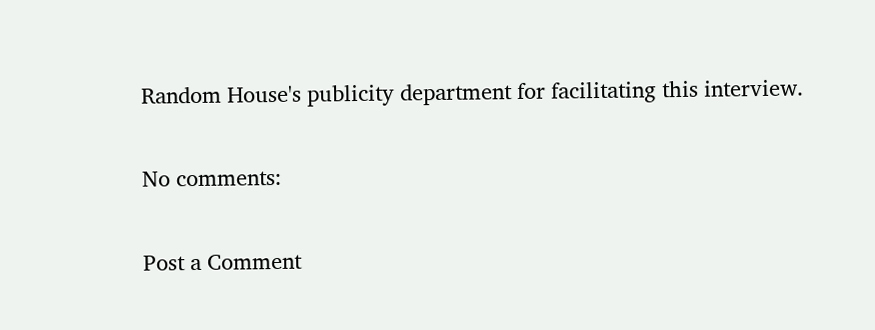Random House's publicity department for facilitating this interview.

No comments:

Post a Comment